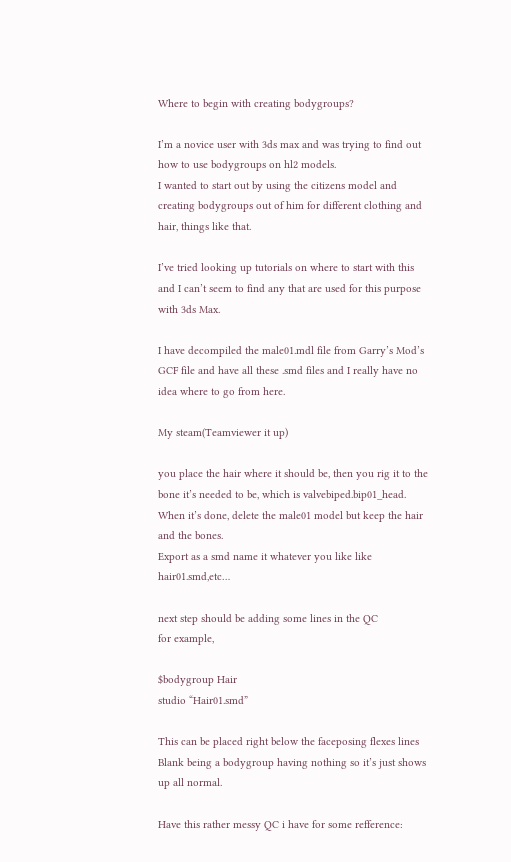Where to begin with creating bodygroups?

I’m a novice user with 3ds max and was trying to find out how to use bodygroups on hl2 models.
I wanted to start out by using the citizens model and creating bodygroups out of him for different clothing and hair, things like that.

I’ve tried looking up tutorials on where to start with this and I can’t seem to find any that are used for this purpose with 3ds Max.

I have decompiled the male01.mdl file from Garry’s Mod’s GCF file and have all these .smd files and I really have no idea where to go from here.

My steam(Teamviewer it up)

you place the hair where it should be, then you rig it to the bone it’s needed to be, which is valvebiped.bip01_head. When it’s done, delete the male01 model but keep the hair and the bones.
Export as a smd name it whatever you like like hair01.smd,etc…

next step should be adding some lines in the QC
for example,

$bodygroup Hair
studio “Hair01.smd”

This can be placed right below the faceposing flexes lines
Blank being a bodygroup having nothing so it’s just shows up all normal.

Have this rather messy QC i have for some refference: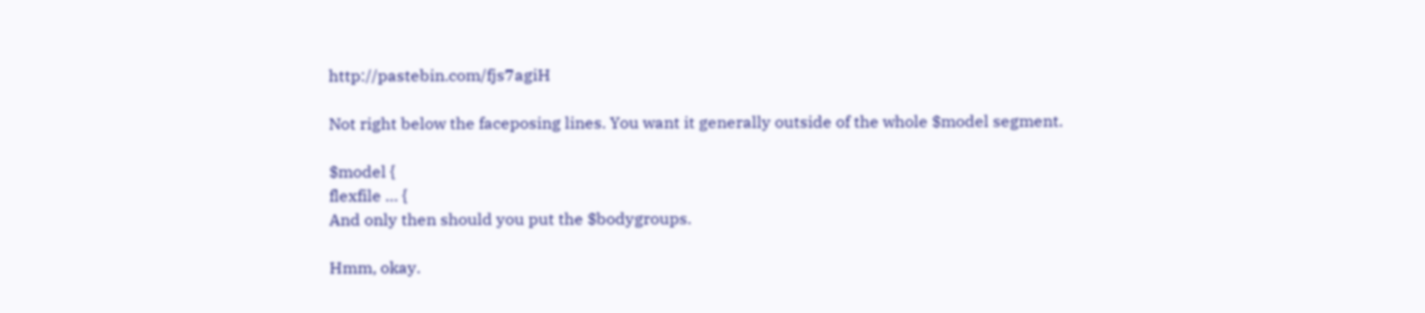http://pastebin.com/fjs7agiH

Not right below the faceposing lines. You want it generally outside of the whole $model segment.

$model {
flexfile … {
And only then should you put the $bodygroups.

Hmm, okay.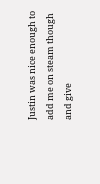Justin was nice enough to add me on steam though and give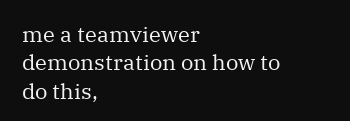me a teamviewer demonstration on how to do this,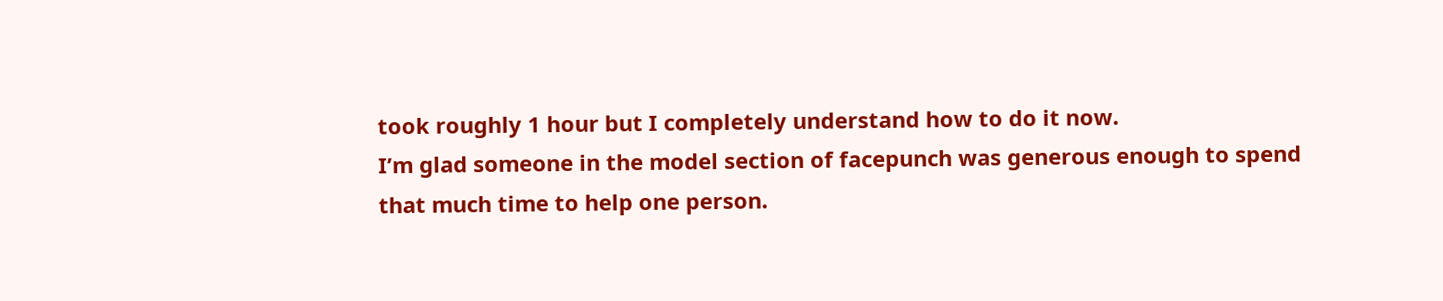took roughly 1 hour but I completely understand how to do it now.
I’m glad someone in the model section of facepunch was generous enough to spend that much time to help one person.